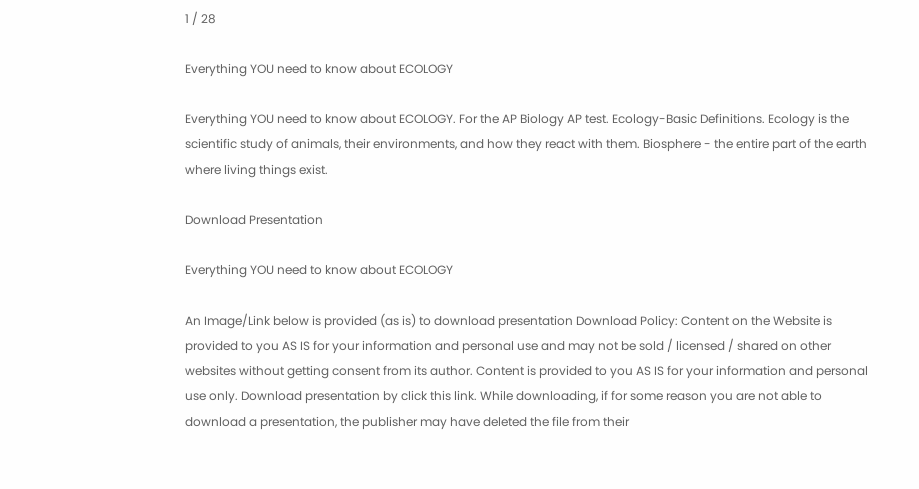1 / 28

Everything YOU need to know about ECOLOGY

Everything YOU need to know about ECOLOGY. For the AP Biology AP test. Ecology-Basic Definitions. Ecology is the scientific study of animals, their environments, and how they react with them. Biosphere - the entire part of the earth where living things exist.

Download Presentation

Everything YOU need to know about ECOLOGY

An Image/Link below is provided (as is) to download presentation Download Policy: Content on the Website is provided to you AS IS for your information and personal use and may not be sold / licensed / shared on other websites without getting consent from its author. Content is provided to you AS IS for your information and personal use only. Download presentation by click this link. While downloading, if for some reason you are not able to download a presentation, the publisher may have deleted the file from their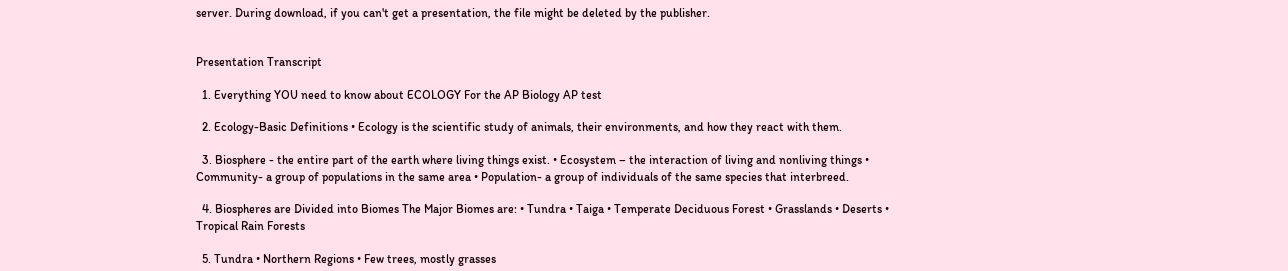server. During download, if you can't get a presentation, the file might be deleted by the publisher.


Presentation Transcript

  1. Everything YOU need to know about ECOLOGY For the AP Biology AP test

  2. Ecology-Basic Definitions • Ecology is the scientific study of animals, their environments, and how they react with them.

  3. Biosphere - the entire part of the earth where living things exist. • Ecosystem – the interaction of living and nonliving things • Community- a group of populations in the same area • Population- a group of individuals of the same species that interbreed.

  4. Biospheres are Divided into Biomes The Major Biomes are: • Tundra • Taiga • Temperate Deciduous Forest • Grasslands • Deserts • Tropical Rain Forests

  5. Tundra • Northern Regions • Few trees, mostly grasses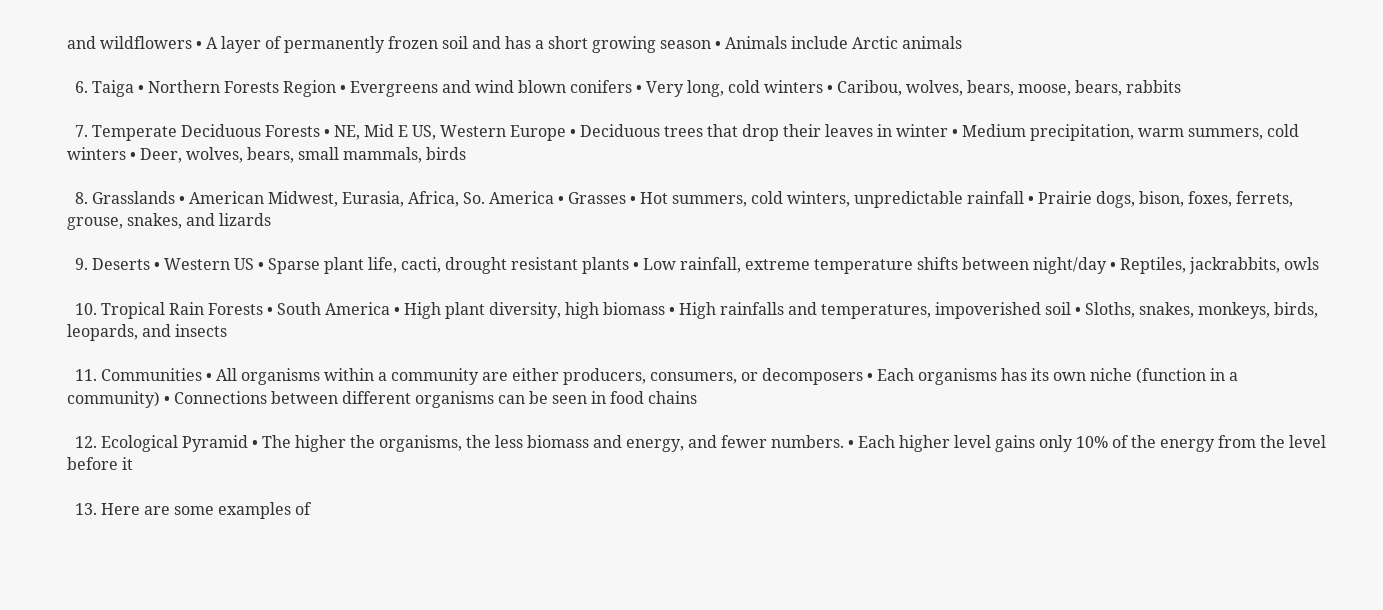and wildflowers • A layer of permanently frozen soil and has a short growing season • Animals include Arctic animals

  6. Taiga • Northern Forests Region • Evergreens and wind blown conifers • Very long, cold winters • Caribou, wolves, bears, moose, bears, rabbits

  7. Temperate Deciduous Forests • NE, Mid E US, Western Europe • Deciduous trees that drop their leaves in winter • Medium precipitation, warm summers, cold winters • Deer, wolves, bears, small mammals, birds

  8. Grasslands • American Midwest, Eurasia, Africa, So. America • Grasses • Hot summers, cold winters, unpredictable rainfall • Prairie dogs, bison, foxes, ferrets, grouse, snakes, and lizards

  9. Deserts • Western US • Sparse plant life, cacti, drought resistant plants • Low rainfall, extreme temperature shifts between night/day • Reptiles, jackrabbits, owls

  10. Tropical Rain Forests • South America • High plant diversity, high biomass • High rainfalls and temperatures, impoverished soil • Sloths, snakes, monkeys, birds, leopards, and insects

  11. Communities • All organisms within a community are either producers, consumers, or decomposers • Each organisms has its own niche (function in a community) • Connections between different organisms can be seen in food chains

  12. Ecological Pyramid • The higher the organisms, the less biomass and energy, and fewer numbers. • Each higher level gains only 10% of the energy from the level before it

  13. Here are some examples of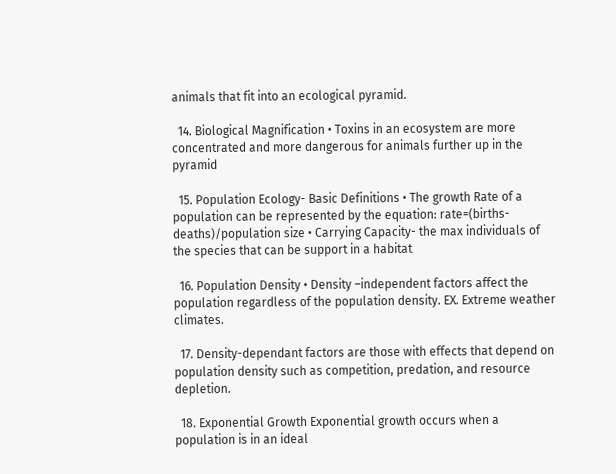animals that fit into an ecological pyramid.

  14. Biological Magnification • Toxins in an ecosystem are more concentrated and more dangerous for animals further up in the pyramid

  15. Population Ecology- Basic Definitions • The growth Rate of a population can be represented by the equation: rate=(births-deaths)/population size • Carrying Capacity- the max individuals of the species that can be support in a habitat

  16. Population Density • Density –independent factors affect the population regardless of the population density. EX. Extreme weather climates.

  17. Density-dependant factors are those with effects that depend on population density such as competition, predation, and resource depletion.

  18. Exponential Growth Exponential growth occurs when a population is in an ideal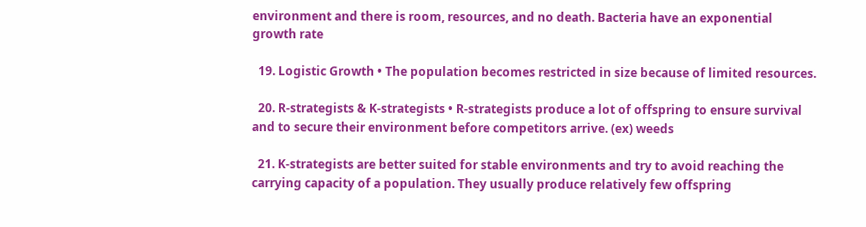environment and there is room, resources, and no death. Bacteria have an exponential growth rate

  19. Logistic Growth • The population becomes restricted in size because of limited resources.

  20. R-strategists & K-strategists • R-strategists produce a lot of offspring to ensure survival and to secure their environment before competitors arrive. (ex) weeds

  21. K-strategists are better suited for stable environments and try to avoid reaching the carrying capacity of a population. They usually produce relatively few offspring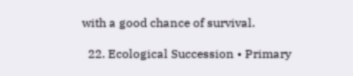with a good chance of survival.

  22. Ecological Succession • Primary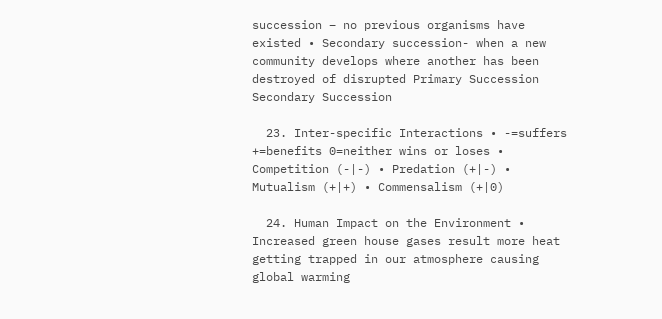succession – no previous organisms have existed • Secondary succession- when a new community develops where another has been destroyed of disrupted Primary Succession Secondary Succession

  23. Inter-specific Interactions • -=suffers +=benefits 0=neither wins or loses • Competition (-|-) • Predation (+|-) • Mutualism (+|+) • Commensalism (+|0)

  24. Human Impact on the Environment • Increased green house gases result more heat getting trapped in our atmosphere causing global warming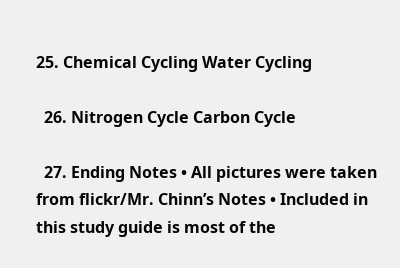25. Chemical Cycling Water Cycling

  26. Nitrogen Cycle Carbon Cycle

  27. Ending Notes • All pictures were taken from flickr/Mr. Chinn’s Notes • Included in this study guide is most of the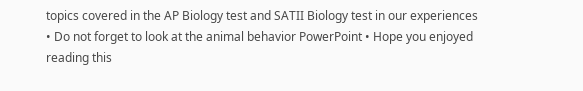topics covered in the AP Biology test and SATII Biology test in our experiences • Do not forget to look at the animal behavior PowerPoint • Hope you enjoyed reading this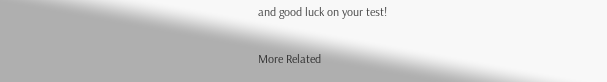and good luck on your test!

More Related